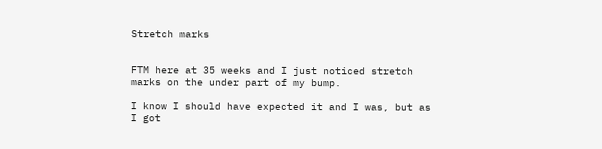Stretch marks


FTM here at 35 weeks and I just noticed stretch marks on the under part of my bump.

I know I should have expected it and I was, but as I got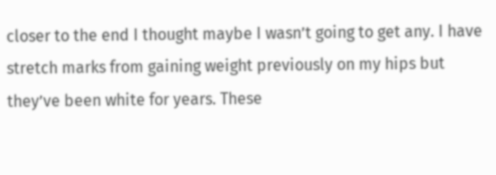closer to the end I thought maybe I wasn’t going to get any. I have stretch marks from gaining weight previously on my hips but they’ve been white for years. These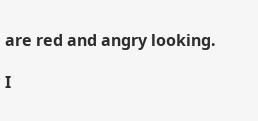are red and angry looking.

I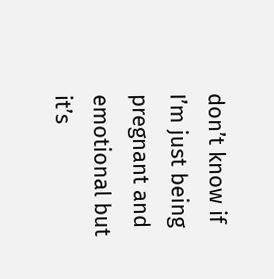don’t know if I’m just being pregnant and emotional but it’s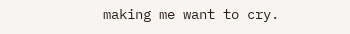making me want to cry.